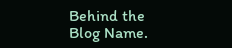Behind the Blog Name.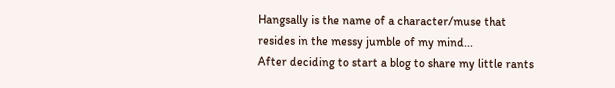Hangsally is the name of a character/muse that resides in the messy jumble of my mind...
After deciding to start a blog to share my little rants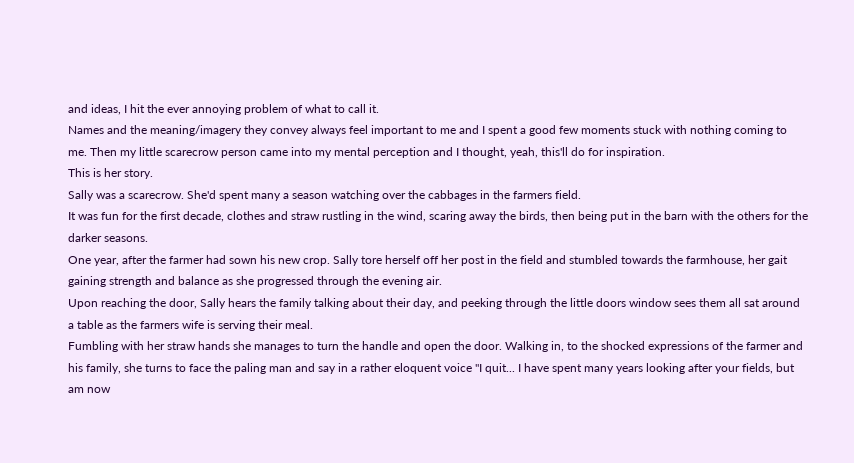and ideas, I hit the ever annoying problem of what to call it.
Names and the meaning/imagery they convey always feel important to me and I spent a good few moments stuck with nothing coming to me. Then my little scarecrow person came into my mental perception and I thought, yeah, this'll do for inspiration.
This is her story.
Sally was a scarecrow. She'd spent many a season watching over the cabbages in the farmers field.
It was fun for the first decade, clothes and straw rustling in the wind, scaring away the birds, then being put in the barn with the others for the darker seasons.
One year, after the farmer had sown his new crop. Sally tore herself off her post in the field and stumbled towards the farmhouse, her gait gaining strength and balance as she progressed through the evening air.
Upon reaching the door, Sally hears the family talking about their day, and peeking through the little doors window sees them all sat around a table as the farmers wife is serving their meal.
Fumbling with her straw hands she manages to turn the handle and open the door. Walking in, to the shocked expressions of the farmer and his family, she turns to face the paling man and say in a rather eloquent voice "I quit... I have spent many years looking after your fields, but am now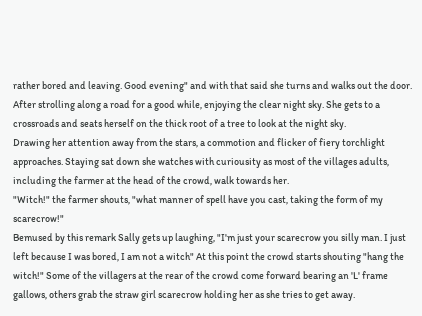rather bored and leaving. Good evening" and with that said she turns and walks out the door.
After strolling along a road for a good while, enjoying the clear night sky. She gets to a crossroads and seats herself on the thick root of a tree to look at the night sky.
Drawing her attention away from the stars, a commotion and flicker of fiery torchlight approaches. Staying sat down she watches with curiousity as most of the villages adults, including the farmer at the head of the crowd, walk towards her.
"Witch!" the farmer shouts, "what manner of spell have you cast, taking the form of my scarecrow!"
Bemused by this remark Sally gets up laughing, "I'm just your scarecrow you silly man. I just left because I was bored, I am not a witch" At this point the crowd starts shouting "hang the witch!" Some of the villagers at the rear of the crowd come forward bearing an 'L' frame gallows, others grab the straw girl scarecrow holding her as she tries to get away.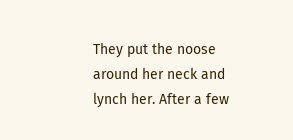They put the noose around her neck and lynch her. After a few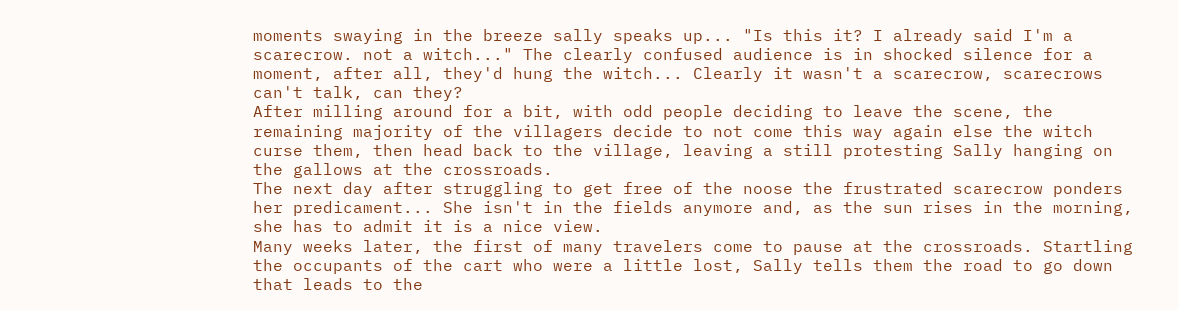moments swaying in the breeze sally speaks up... "Is this it? I already said I'm a scarecrow. not a witch..." The clearly confused audience is in shocked silence for a moment, after all, they'd hung the witch... Clearly it wasn't a scarecrow, scarecrows can't talk, can they?
After milling around for a bit, with odd people deciding to leave the scene, the remaining majority of the villagers decide to not come this way again else the witch curse them, then head back to the village, leaving a still protesting Sally hanging on the gallows at the crossroads.
The next day after struggling to get free of the noose the frustrated scarecrow ponders her predicament... She isn't in the fields anymore and, as the sun rises in the morning, she has to admit it is a nice view.
Many weeks later, the first of many travelers come to pause at the crossroads. Startling the occupants of the cart who were a little lost, Sally tells them the road to go down that leads to the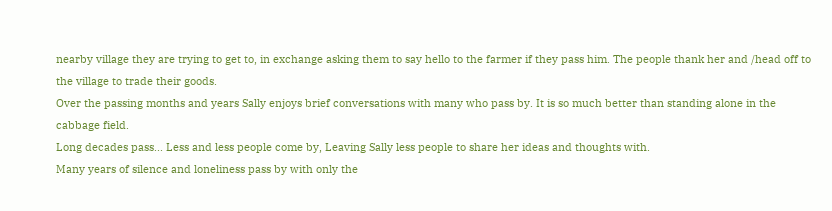nearby village they are trying to get to, in exchange asking them to say hello to the farmer if they pass him. The people thank her and /head off to the village to trade their goods.
Over the passing months and years Sally enjoys brief conversations with many who pass by. It is so much better than standing alone in the cabbage field.
Long decades pass... Less and less people come by, Leaving Sally less people to share her ideas and thoughts with.
Many years of silence and loneliness pass by with only the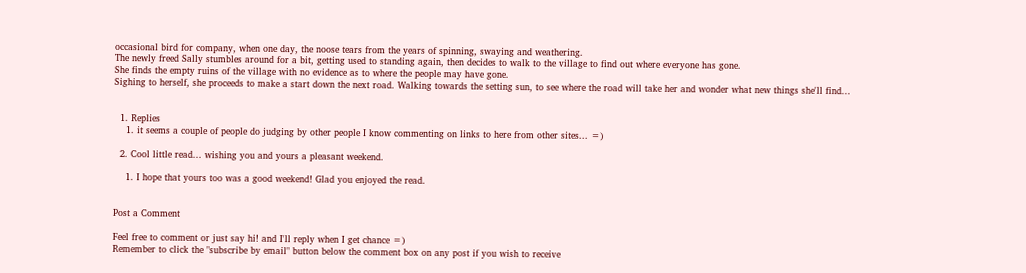occasional bird for company, when one day, the noose tears from the years of spinning, swaying and weathering.
The newly freed Sally stumbles around for a bit, getting used to standing again, then decides to walk to the village to find out where everyone has gone.
She finds the empty ruins of the village with no evidence as to where the people may have gone.
Sighing to herself, she proceeds to make a start down the next road. Walking towards the setting sun, to see where the road will take her and wonder what new things she'll find...


  1. Replies
    1. it seems a couple of people do judging by other people I know commenting on links to here from other sites... =)

  2. Cool little read... wishing you and yours a pleasant weekend.

    1. I hope that yours too was a good weekend! Glad you enjoyed the read.


Post a Comment

Feel free to comment or just say hi! and I'll reply when I get chance =)
Remember to click the "subscribe by email" button below the comment box on any post if you wish to receive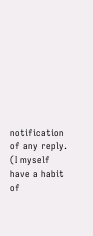notification of any reply.
(I myself have a habit of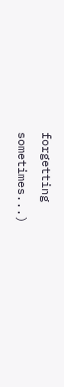forgetting sometimes...)